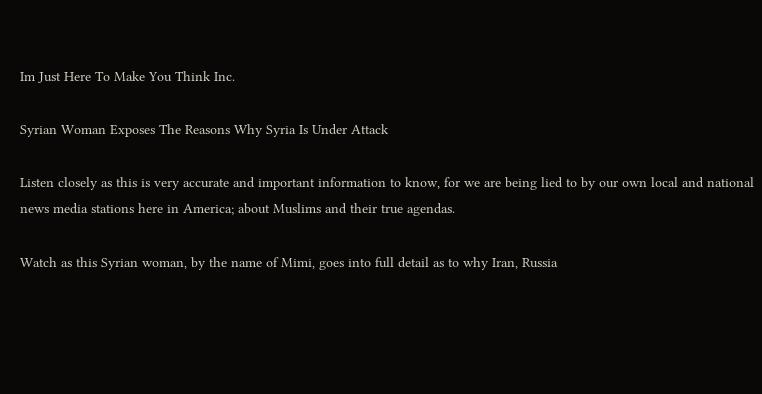Im Just Here To Make You Think Inc.

Syrian Woman Exposes The Reasons Why Syria Is Under Attack

Listen closely as this is very accurate and important information to know, for we are being lied to by our own local and national news media stations here in America; about Muslims and their true agendas.

Watch as this Syrian woman, by the name of Mimi, goes into full detail as to why Iran, Russia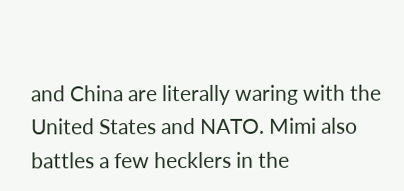and China are literally waring with the United States and NATO. Mimi also battles a few hecklers in the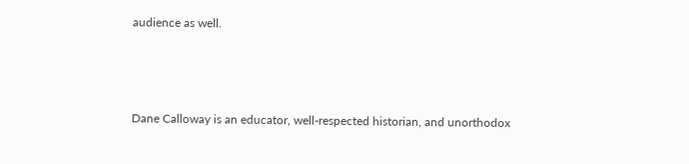audience as well.



Dane Calloway is an educator, well-respected historian, and unorthodox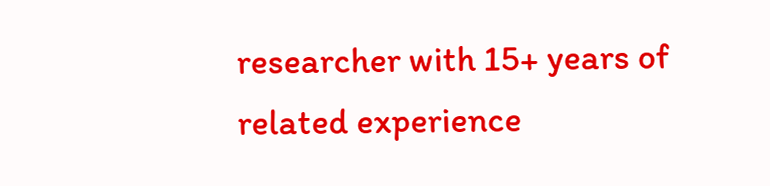researcher with 15+ years of related experience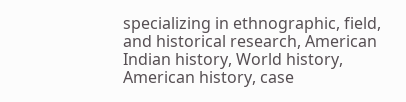specializing in ethnographic, field, and historical research, American Indian history, World history, American history, case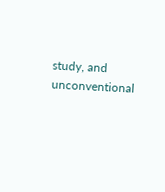study, and unconventional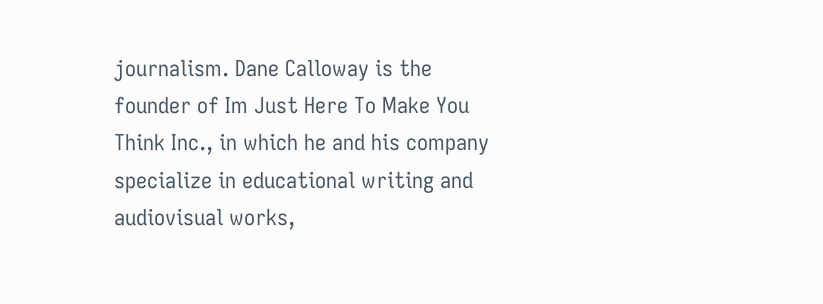journalism. Dane Calloway is the founder of Im Just Here To Make You Think Inc., in which he and his company specialize in educational writing and audiovisual works,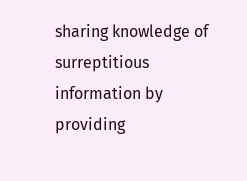sharing knowledge of surreptitious information by providing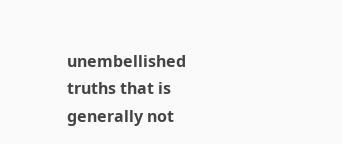unembellished truths that is generally not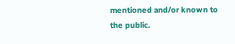mentioned and/or known to the public.